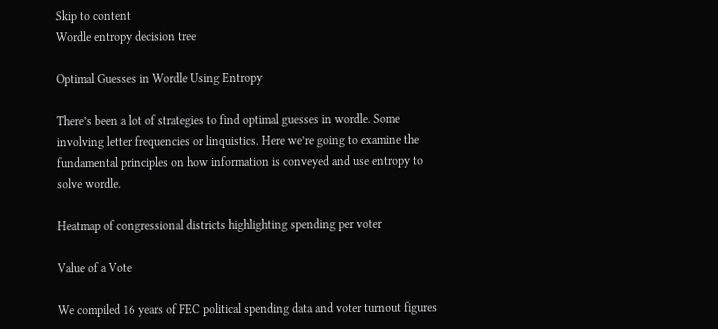Skip to content
Wordle entropy decision tree

Optimal Guesses in Wordle Using Entropy

There’s been a lot of strategies to find optimal guesses in wordle. Some involving letter frequencies or linquistics. Here we’re going to examine the fundamental principles on how information is conveyed and use entropy to solve wordle.

Heatmap of congressional districts highlighting spending per voter

Value of a Vote

We compiled 16 years of FEC political spending data and voter turnout figures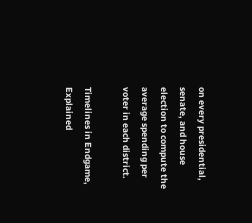on every presidential, senate, and house election to compute the average spending per voter in each district.

Timelines in Endgame, Explained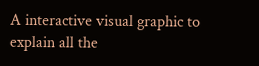A interactive visual graphic to explain all the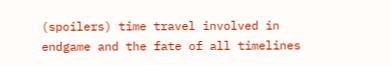(spoilers) time travel involved in endgame and the fate of all timelines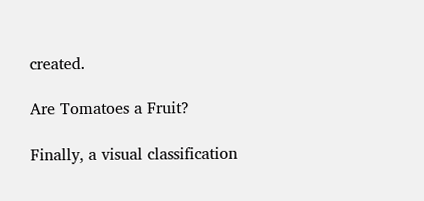created.

Are Tomatoes a Fruit?

Finally, a visual classification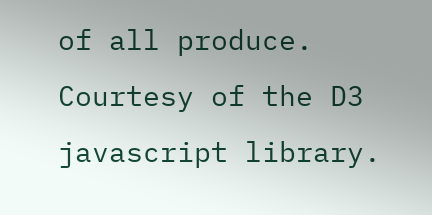of all produce. Courtesy of the D3 javascript library.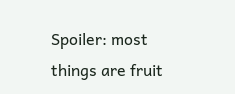Spoiler: most things are fruit